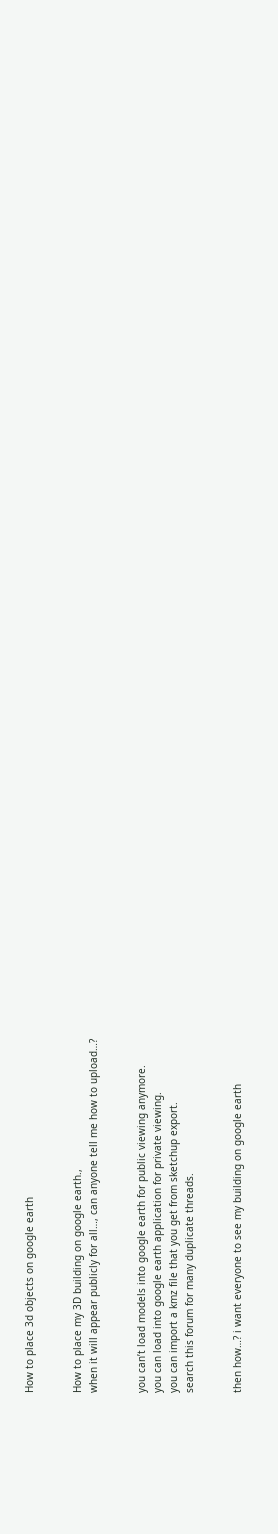How to place 3d objects on google earth


How to place my 3D building on google earth.,
when it will appear publicly for all…, can anyone tell me how to upload…?


you can’t load models into google earth for public viewing anymore.
you can load into google earth application for private viewing.
you can import a kmz file that you get from sketchup export.
search this forum for many duplicate threads.


then how…? i want everyone to see my building on google earth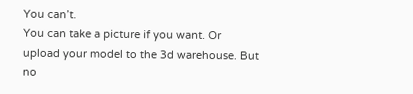You can’t.
You can take a picture if you want. Or upload your model to the 3d warehouse. But no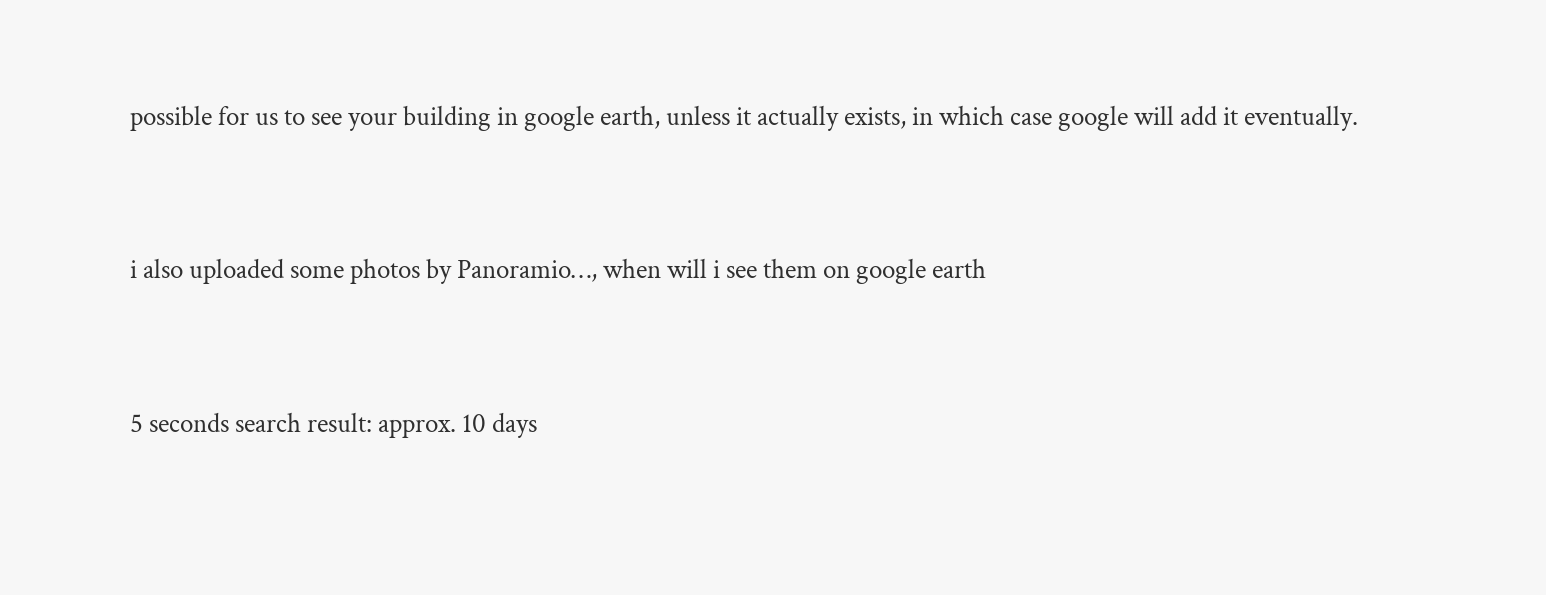possible for us to see your building in google earth, unless it actually exists, in which case google will add it eventually.


i also uploaded some photos by Panoramio…, when will i see them on google earth


5 seconds search result: approx. 10 days